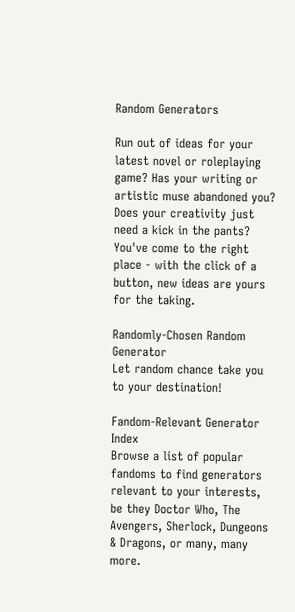Random Generators

Run out of ideas for your latest novel or roleplaying game? Has your writing or artistic muse abandoned you? Does your creativity just need a kick in the pants? You've come to the right place - with the click of a button, new ideas are yours for the taking.

Randomly-Chosen Random Generator
Let random chance take you to your destination!

Fandom-Relevant Generator Index
Browse a list of popular fandoms to find generators relevant to your interests, be they Doctor Who, The Avengers, Sherlock, Dungeons & Dragons, or many, many more.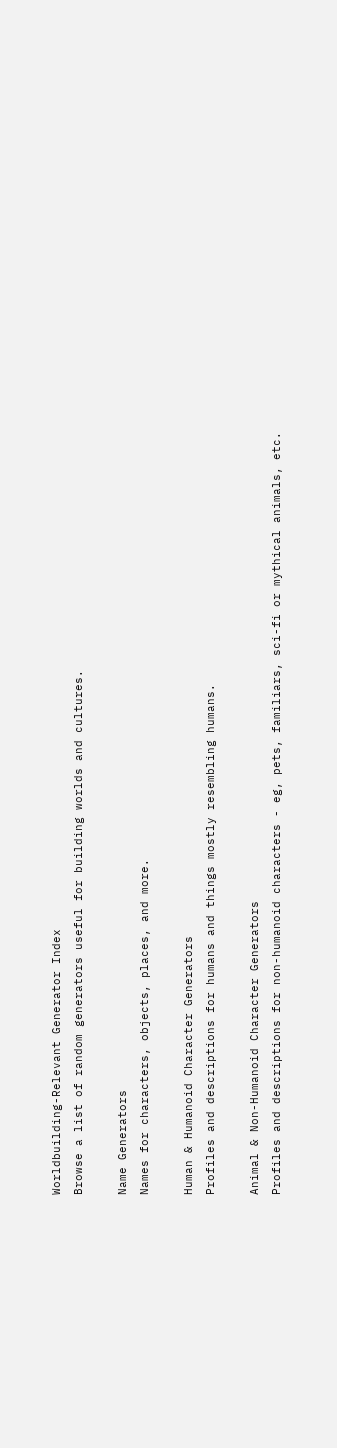Worldbuilding-Relevant Generator Index
Browse a list of random generators useful for building worlds and cultures.

Name Generators
Names for characters, objects, places, and more.

Human & Humanoid Character Generators
Profiles and descriptions for humans and things mostly resembling humans.

Animal & Non-Humanoid Character Generators
Profiles and descriptions for non-humanoid characters - eg, pets, familiars, sci-fi or mythical animals, etc.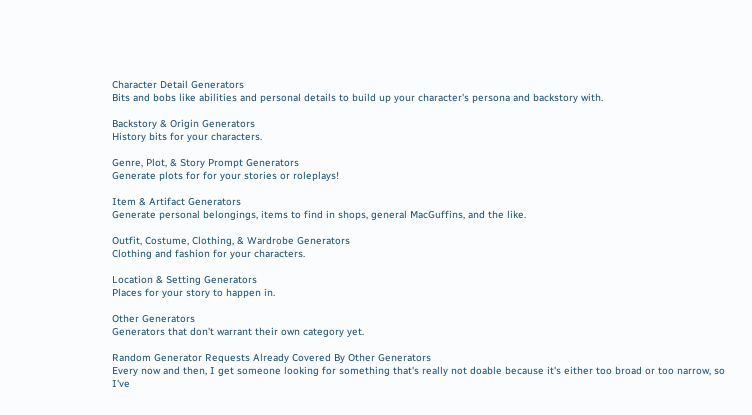Character Detail Generators
Bits and bobs like abilities and personal details to build up your character's persona and backstory with.

Backstory & Origin Generators
History bits for your characters.

Genre, Plot, & Story Prompt Generators
Generate plots for for your stories or roleplays!

Item & Artifact Generators
Generate personal belongings, items to find in shops, general MacGuffins, and the like.

Outfit, Costume, Clothing, & Wardrobe Generators
Clothing and fashion for your characters.

Location & Setting Generators
Places for your story to happen in.

Other Generators
Generators that don't warrant their own category yet.

Random Generator Requests Already Covered By Other Generators
Every now and then, I get someone looking for something that's really not doable because it's either too broad or too narrow, so I've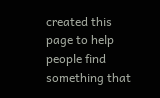created this page to help people find something that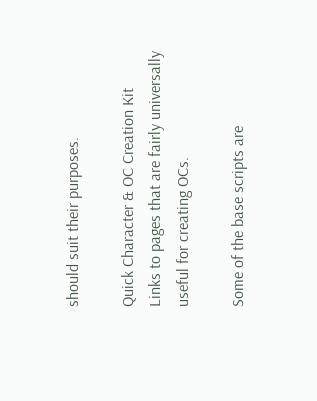should suit their purposes.

Quick Character & OC Creation Kit
Links to pages that are fairly universally useful for creating OCs.

Some of the base scripts are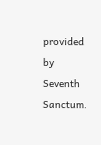provided by Seventh Sanctum.